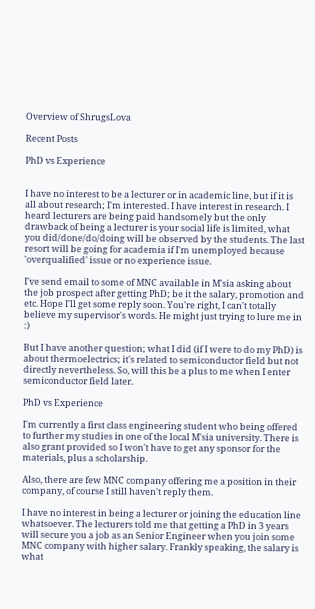Overview of ShrugsLova

Recent Posts

PhD vs Experience


I have no interest to be a lecturer or in academic line, but if it is all about research; I'm interested. I have interest in research. I heard lecturers are being paid handsomely but the only drawback of being a lecturer is your social life is limited, what you did/done/do/doing will be observed by the students. The last resort will be going for academia if I'm unemployed because 'overqualified' issue or no experience issue.

I've send email to some of MNC available in M'sia asking about the job prospect after getting PhD; be it the salary, promotion and etc. Hope I'll get some reply soon. You're right, I can't totally believe my supervisor's words. He might just trying to lure me in :)

But I have another question; what I did (if I were to do my PhD) is about thermoelectrics; it's related to semiconductor field but not directly nevertheless. So, will this be a plus to me when I enter semiconductor field later.

PhD vs Experience

I'm currently a first class engineering student who being offered to further my studies in one of the local M'sia university. There is also grant provided so I won't have to get any sponsor for the materials, plus a scholarship.

Also, there are few MNC company offering me a position in their company, of course I still haven't reply them.

I have no interest in being a lecturer or joining the education line whatsoever. The lecturers told me that getting a PhD in 3 years will secure you a job as an Senior Engineer when you join some MNC company with higher salary. Frankly speaking, the salary is what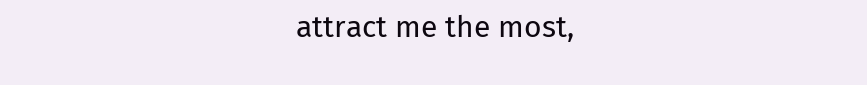attract me the most,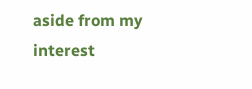aside from my interest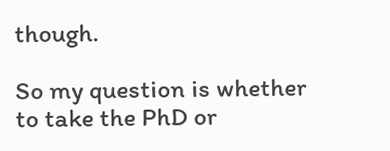though.

So my question is whether to take the PhD or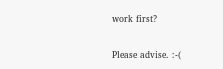work first?

Please advise. :-(